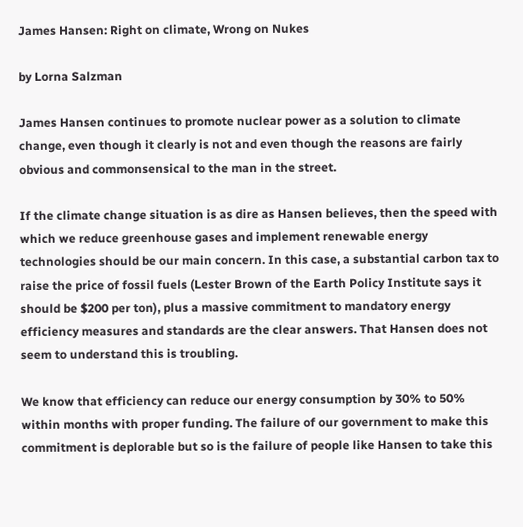James Hansen: Right on climate, Wrong on Nukes

by Lorna Salzman

James Hansen continues to promote nuclear power as a solution to climate change, even though it clearly is not and even though the reasons are fairly obvious and commonsensical to the man in the street.

If the climate change situation is as dire as Hansen believes, then the speed with which we reduce greenhouse gases and implement renewable energy technologies should be our main concern. In this case, a substantial carbon tax to raise the price of fossil fuels (Lester Brown of the Earth Policy Institute says it should be $200 per ton), plus a massive commitment to mandatory energy efficiency measures and standards are the clear answers. That Hansen does not seem to understand this is troubling.

We know that efficiency can reduce our energy consumption by 30% to 50% within months with proper funding. The failure of our government to make this commitment is deplorable but so is the failure of people like Hansen to take this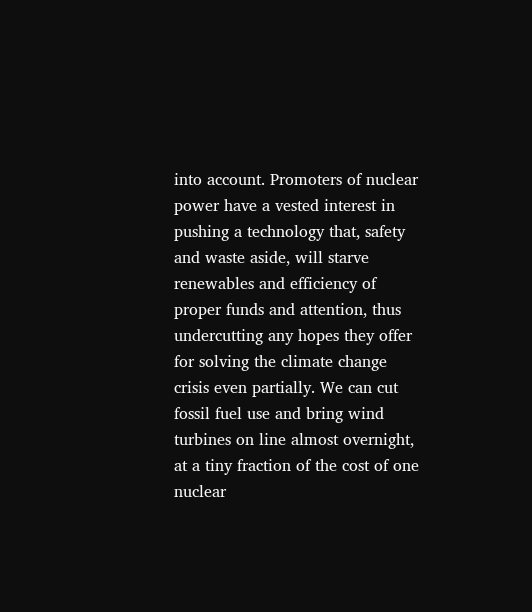into account. Promoters of nuclear power have a vested interest in pushing a technology that, safety and waste aside, will starve renewables and efficiency of proper funds and attention, thus undercutting any hopes they offer for solving the climate change crisis even partially. We can cut fossil fuel use and bring wind turbines on line almost overnight, at a tiny fraction of the cost of one nuclear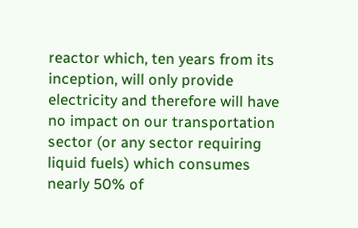reactor which, ten years from its inception, will only provide electricity and therefore will have no impact on our transportation sector (or any sector requiring liquid fuels) which consumes nearly 50% of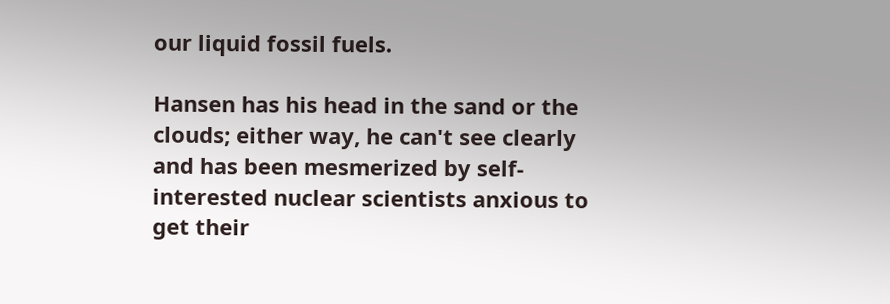our liquid fossil fuels.

Hansen has his head in the sand or the clouds; either way, he can't see clearly and has been mesmerized by self-interested nuclear scientists anxious to get their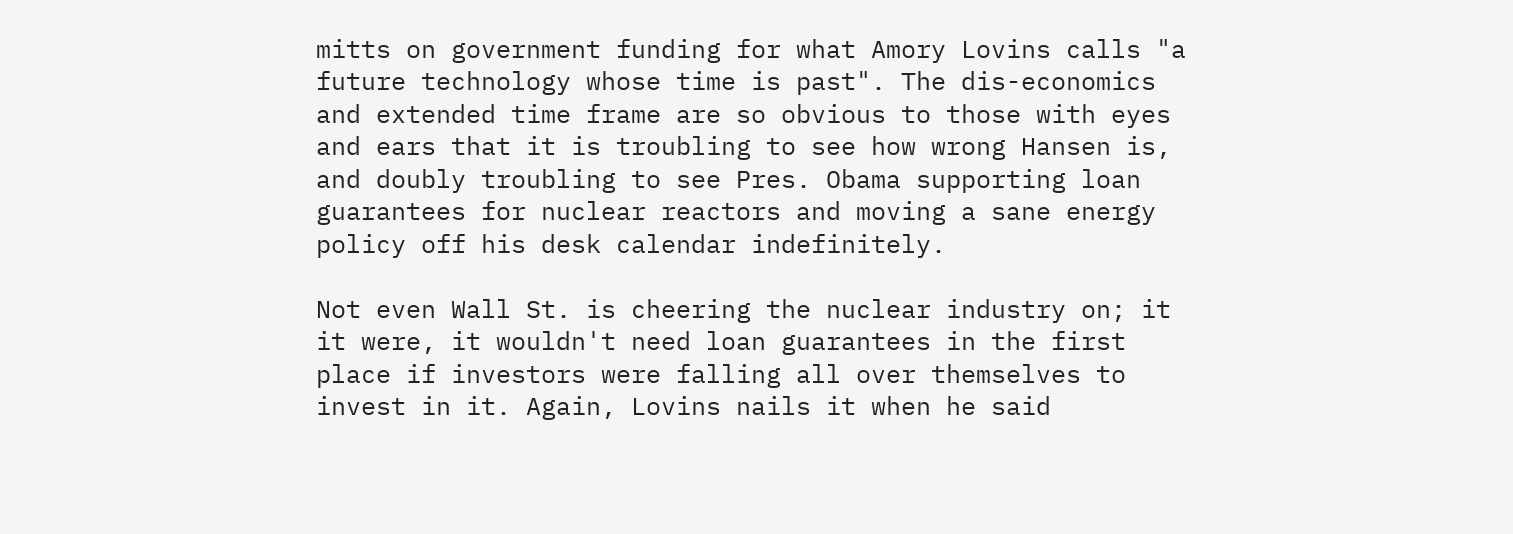mitts on government funding for what Amory Lovins calls "a future technology whose time is past". The dis-economics and extended time frame are so obvious to those with eyes and ears that it is troubling to see how wrong Hansen is, and doubly troubling to see Pres. Obama supporting loan guarantees for nuclear reactors and moving a sane energy policy off his desk calendar indefinitely.

Not even Wall St. is cheering the nuclear industry on; it it were, it wouldn't need loan guarantees in the first place if investors were falling all over themselves to invest in it. Again, Lovins nails it when he said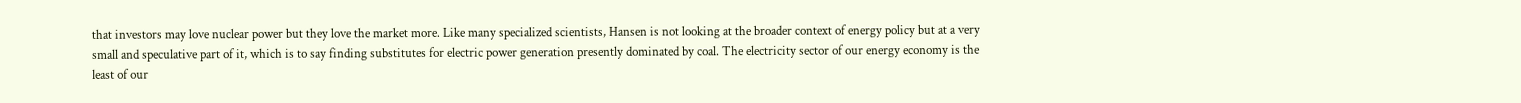that investors may love nuclear power but they love the market more. Like many specialized scientists, Hansen is not looking at the broader context of energy policy but at a very small and speculative part of it, which is to say finding substitutes for electric power generation presently dominated by coal. The electricity sector of our energy economy is the least of our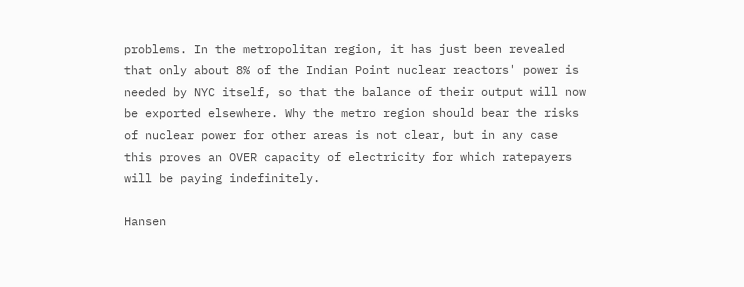problems. In the metropolitan region, it has just been revealed that only about 8% of the Indian Point nuclear reactors' power is needed by NYC itself, so that the balance of their output will now be exported elsewhere. Why the metro region should bear the risks of nuclear power for other areas is not clear, but in any case this proves an OVER capacity of electricity for which ratepayers will be paying indefinitely.

Hansen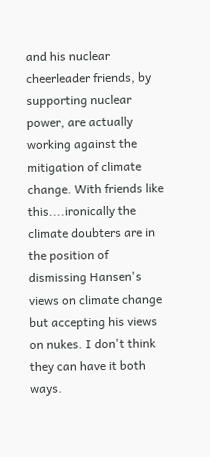and his nuclear cheerleader friends, by supporting nuclear power, are actually working against the mitigation of climate change. With friends like this....ironically the climate doubters are in the position of dismissing Hansen's views on climate change but accepting his views on nukes. I don't think they can have it both ways.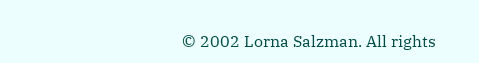© 2002 Lorna Salzman. All rights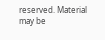reserved. Material may be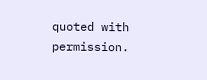quoted with permission.